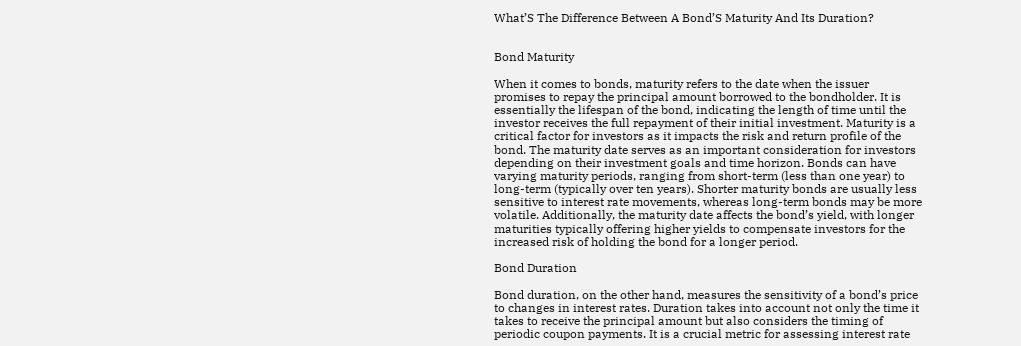What’S The Difference Between A Bond’S Maturity And Its Duration?


Bond Maturity

When it comes to bonds, maturity refers to the date when the issuer promises to repay the principal amount borrowed to the bondholder. It is essentially the lifespan of the bond, indicating the length of time until the investor receives the full repayment of their initial investment. Maturity is a critical factor for investors as it impacts the risk and return profile of the bond. The maturity date serves as an important consideration for investors depending on their investment goals and time horizon. Bonds can have varying maturity periods, ranging from short-term (less than one year) to long-term (typically over ten years). Shorter maturity bonds are usually less sensitive to interest rate movements, whereas long-term bonds may be more volatile. Additionally, the maturity date affects the bond’s yield, with longer maturities typically offering higher yields to compensate investors for the increased risk of holding the bond for a longer period.

Bond Duration

Bond duration, on the other hand, measures the sensitivity of a bond’s price to changes in interest rates. Duration takes into account not only the time it takes to receive the principal amount but also considers the timing of periodic coupon payments. It is a crucial metric for assessing interest rate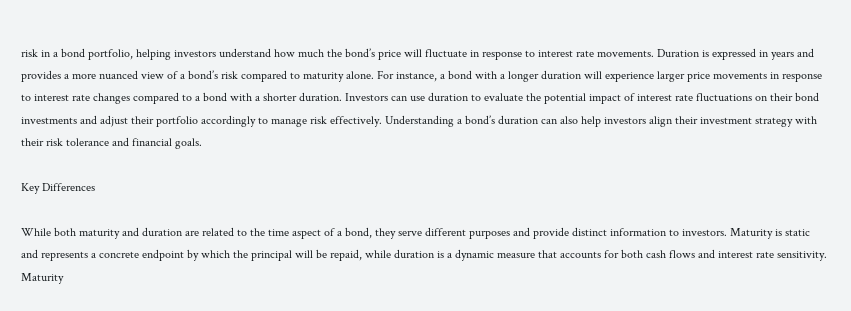risk in a bond portfolio, helping investors understand how much the bond’s price will fluctuate in response to interest rate movements. Duration is expressed in years and provides a more nuanced view of a bond’s risk compared to maturity alone. For instance, a bond with a longer duration will experience larger price movements in response to interest rate changes compared to a bond with a shorter duration. Investors can use duration to evaluate the potential impact of interest rate fluctuations on their bond investments and adjust their portfolio accordingly to manage risk effectively. Understanding a bond’s duration can also help investors align their investment strategy with their risk tolerance and financial goals.

Key Differences

While both maturity and duration are related to the time aspect of a bond, they serve different purposes and provide distinct information to investors. Maturity is static and represents a concrete endpoint by which the principal will be repaid, while duration is a dynamic measure that accounts for both cash flows and interest rate sensitivity. Maturity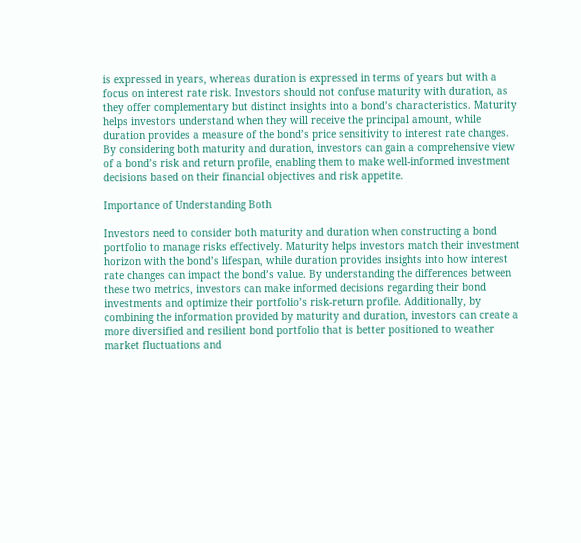is expressed in years, whereas duration is expressed in terms of years but with a focus on interest rate risk. Investors should not confuse maturity with duration, as they offer complementary but distinct insights into a bond’s characteristics. Maturity helps investors understand when they will receive the principal amount, while duration provides a measure of the bond’s price sensitivity to interest rate changes. By considering both maturity and duration, investors can gain a comprehensive view of a bond’s risk and return profile, enabling them to make well-informed investment decisions based on their financial objectives and risk appetite.

Importance of Understanding Both

Investors need to consider both maturity and duration when constructing a bond portfolio to manage risks effectively. Maturity helps investors match their investment horizon with the bond’s lifespan, while duration provides insights into how interest rate changes can impact the bond’s value. By understanding the differences between these two metrics, investors can make informed decisions regarding their bond investments and optimize their portfolio’s risk-return profile. Additionally, by combining the information provided by maturity and duration, investors can create a more diversified and resilient bond portfolio that is better positioned to weather market fluctuations and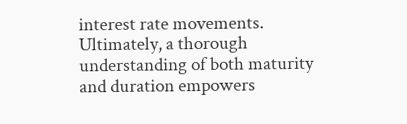interest rate movements. Ultimately, a thorough understanding of both maturity and duration empowers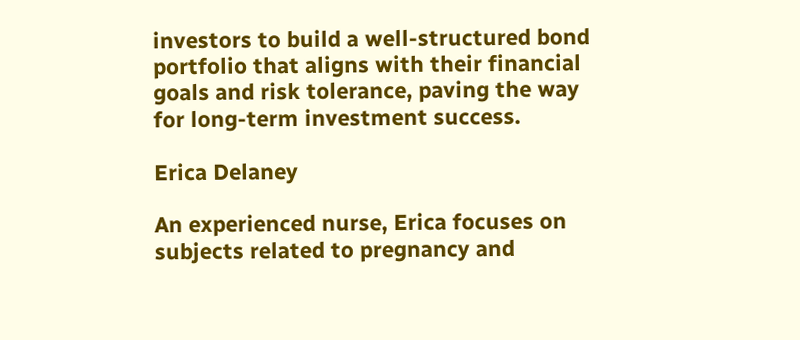investors to build a well-structured bond portfolio that aligns with their financial goals and risk tolerance, paving the way for long-term investment success.

Erica Delaney

An experienced nurse, Erica focuses on subjects related to pregnancy and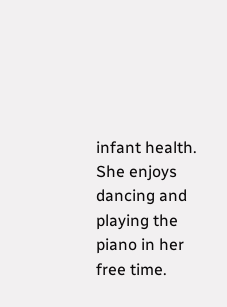infant health. She enjoys dancing and playing the piano in her free time.